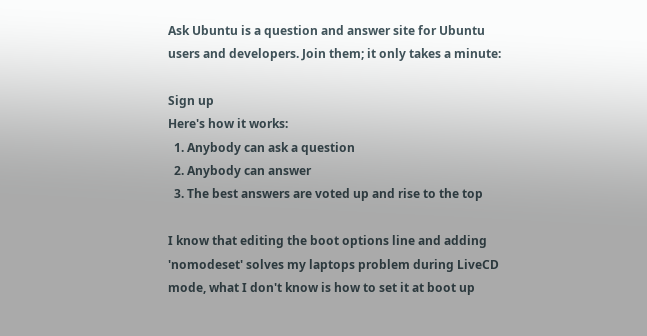Ask Ubuntu is a question and answer site for Ubuntu users and developers. Join them; it only takes a minute:

Sign up
Here's how it works:
  1. Anybody can ask a question
  2. Anybody can answer
  3. The best answers are voted up and rise to the top

I know that editing the boot options line and adding 'nomodeset' solves my laptops problem during LiveCD mode, what I don't know is how to set it at boot up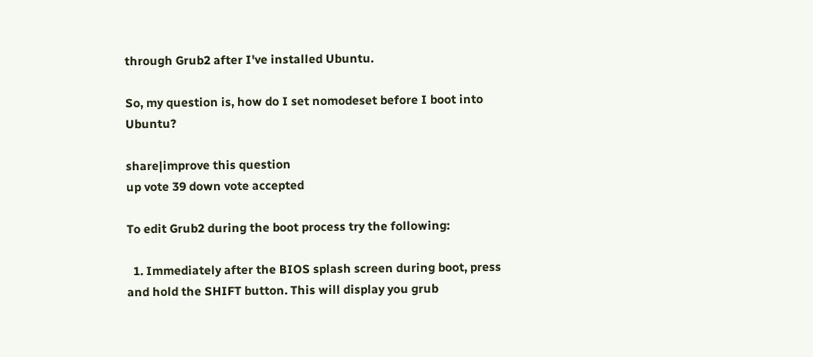through Grub2 after I've installed Ubuntu.

So, my question is, how do I set nomodeset before I boot into Ubuntu?

share|improve this question
up vote 39 down vote accepted

To edit Grub2 during the boot process try the following:

  1. Immediately after the BIOS splash screen during boot, press and hold the SHIFT button. This will display you grub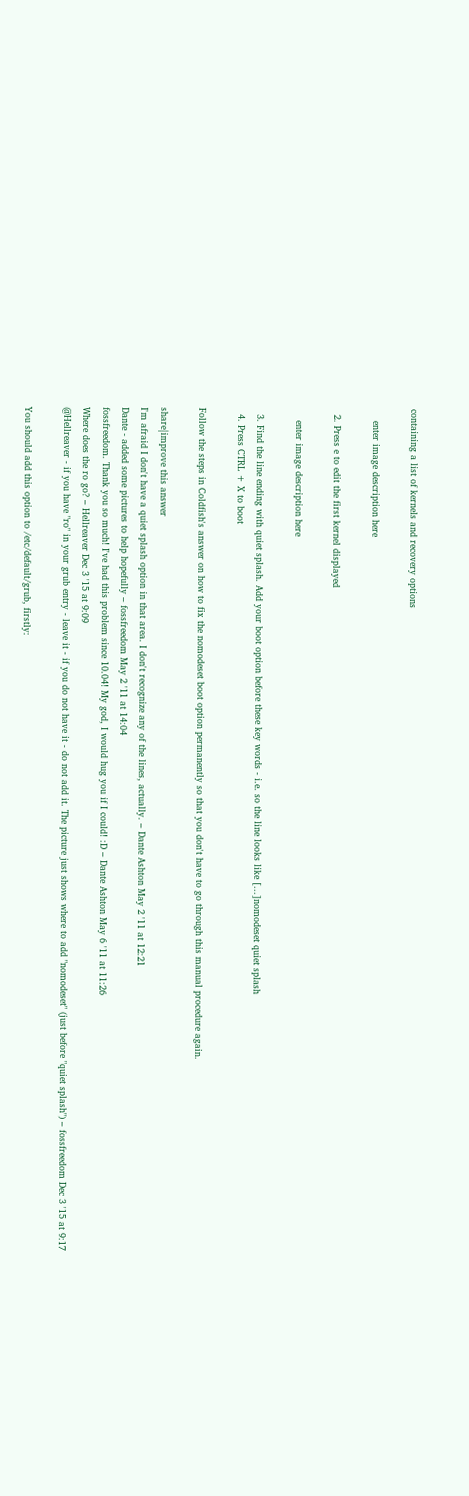containing a list of kernels and recovery options

    enter image description here

  2. Press e to edit the first kernel displayed

    enter image description here

  3. Find the line ending with quiet splash. Add your boot option before these key words - i.e. so the line looks like [...]nomodeset quiet splash
  4. Press CTRL + X to boot

Follow the steps in Coldfish's answer on how to fix the nomodeset boot option permanently so that you don't have to go through this manual procedure again.

share|improve this answer
I'm afraid I don't have a quiet splash option in that area. I don't recognize any of the lines, actually. – Dante Ashton May 2 '11 at 12:21
Dante - added some pictures to help hopefully – fossfreedom May 2 '11 at 14:04
fossfreedom. Thank you so much! I've had this problem since 10.04! My god, I would hug you if I could! :D – Dante Ashton May 6 '11 at 11:26
Where does the ro go? – Hellreaver Dec 3 '15 at 9:09
@Hellreaver - if you have "ro" in your grub entry - leave it - if you do not have it - do not add it. The picture just shows where to add "nomodeset" (just before "quiet splash") – fossfreedom Dec 3 '15 at 9:17

You should add this option to /etc/default/grub, firstly: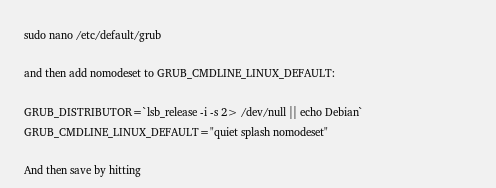sudo nano /etc/default/grub

and then add nomodeset to GRUB_CMDLINE_LINUX_DEFAULT:

GRUB_DISTRIBUTOR=`lsb_release -i -s 2> /dev/null || echo Debian`
GRUB_CMDLINE_LINUX_DEFAULT="quiet splash nomodeset"

And then save by hitting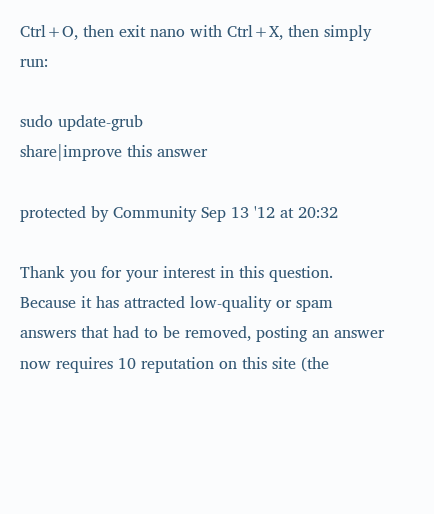Ctrl+O, then exit nano with Ctrl+X, then simply run:

sudo update-grub
share|improve this answer

protected by Community Sep 13 '12 at 20:32

Thank you for your interest in this question. Because it has attracted low-quality or spam answers that had to be removed, posting an answer now requires 10 reputation on this site (the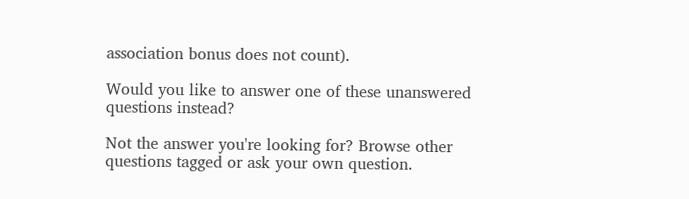association bonus does not count).

Would you like to answer one of these unanswered questions instead?

Not the answer you're looking for? Browse other questions tagged or ask your own question.